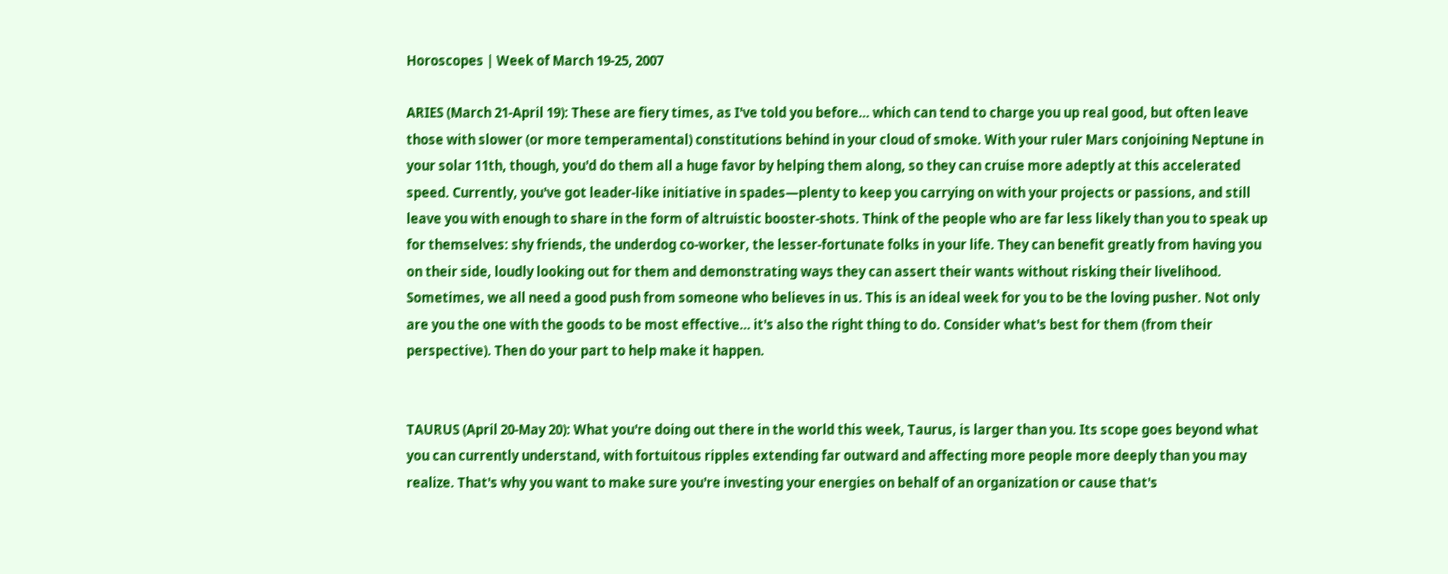Horoscopes | Week of March 19-25, 2007

ARIES (March 21-April 19): These are fiery times, as I've told you before… which can tend to charge you up real good, but often leave those with slower (or more temperamental) constitutions behind in your cloud of smoke. With your ruler Mars conjoining Neptune in your solar 11th, though, you'd do them all a huge favor by helping them along, so they can cruise more adeptly at this accelerated speed. Currently, you've got leader-like initiative in spades—plenty to keep you carrying on with your projects or passions, and still leave you with enough to share in the form of altruistic booster-shots. Think of the people who are far less likely than you to speak up for themselves: shy friends, the underdog co-worker, the lesser-fortunate folks in your life. They can benefit greatly from having you on their side, loudly looking out for them and demonstrating ways they can assert their wants without risking their livelihood. Sometimes, we all need a good push from someone who believes in us. This is an ideal week for you to be the loving pusher. Not only are you the one with the goods to be most effective… it's also the right thing to do. Consider what's best for them (from their perspective). Then do your part to help make it happen.


TAURUS (April 20-May 20): What you're doing out there in the world this week, Taurus, is larger than you. Its scope goes beyond what you can currently understand, with fortuitous ripples extending far outward and affecting more people more deeply than you may realize. That's why you want to make sure you're investing your energies on behalf of an organization or cause that's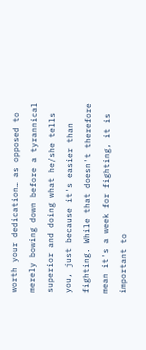worth your dedication… as opposed to merely bowing down before a tyrannical superior and doing what he/she tells you, just because it's easier than fighting. While that doesn't therefore mean it's a week for fighting, it is important to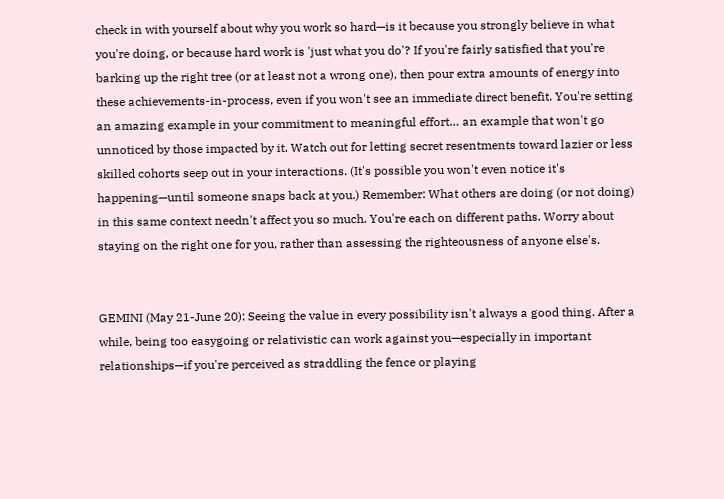check in with yourself about why you work so hard—is it because you strongly believe in what you're doing, or because hard work is 'just what you do'? If you're fairly satisfied that you're barking up the right tree (or at least not a wrong one), then pour extra amounts of energy into these achievements-in-process, even if you won't see an immediate direct benefit. You're setting an amazing example in your commitment to meaningful effort… an example that won't go unnoticed by those impacted by it. Watch out for letting secret resentments toward lazier or less skilled cohorts seep out in your interactions. (It's possible you won't even notice it's happening—until someone snaps back at you.) Remember: What others are doing (or not doing) in this same context needn't affect you so much. You're each on different paths. Worry about staying on the right one for you, rather than assessing the righteousness of anyone else's.


GEMINI (May 21-June 20): Seeing the value in every possibility isn't always a good thing. After a while, being too easygoing or relativistic can work against you—especially in important relationships—if you're perceived as straddling the fence or playing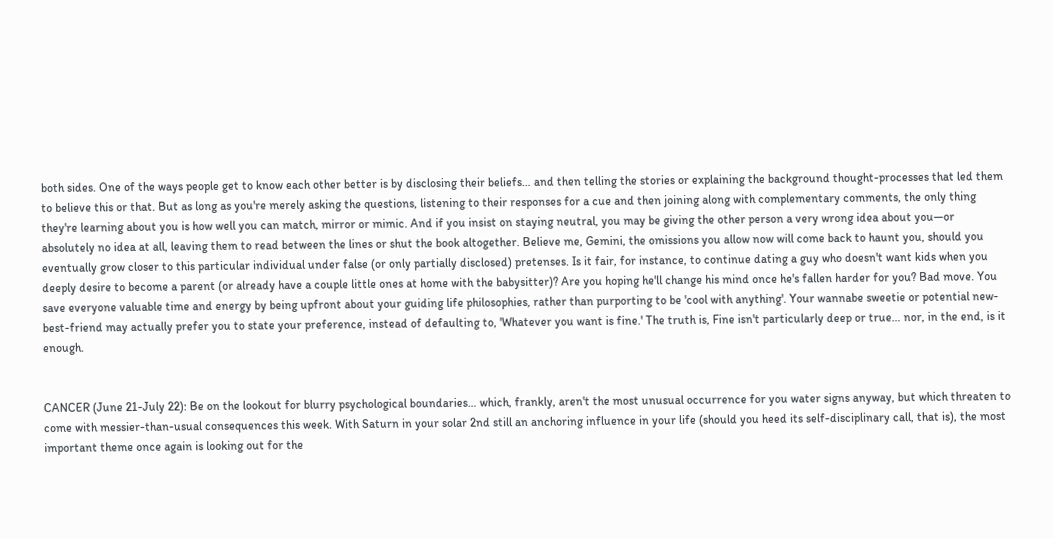both sides. One of the ways people get to know each other better is by disclosing their beliefs… and then telling the stories or explaining the background thought-processes that led them to believe this or that. But as long as you're merely asking the questions, listening to their responses for a cue and then joining along with complementary comments, the only thing they're learning about you is how well you can match, mirror or mimic. And if you insist on staying neutral, you may be giving the other person a very wrong idea about you—or absolutely no idea at all, leaving them to read between the lines or shut the book altogether. Believe me, Gemini, the omissions you allow now will come back to haunt you, should you eventually grow closer to this particular individual under false (or only partially disclosed) pretenses. Is it fair, for instance, to continue dating a guy who doesn't want kids when you deeply desire to become a parent (or already have a couple little ones at home with the babysitter)? Are you hoping he'll change his mind once he's fallen harder for you? Bad move. You save everyone valuable time and energy by being upfront about your guiding life philosophies, rather than purporting to be 'cool with anything'. Your wannabe sweetie or potential new-best-friend may actually prefer you to state your preference, instead of defaulting to, 'Whatever you want is fine.' The truth is, Fine isn't particularly deep or true… nor, in the end, is it enough.


CANCER (June 21-July 22): Be on the lookout for blurry psychological boundaries… which, frankly, aren't the most unusual occurrence for you water signs anyway, but which threaten to come with messier-than-usual consequences this week. With Saturn in your solar 2nd still an anchoring influence in your life (should you heed its self-disciplinary call, that is), the most important theme once again is looking out for the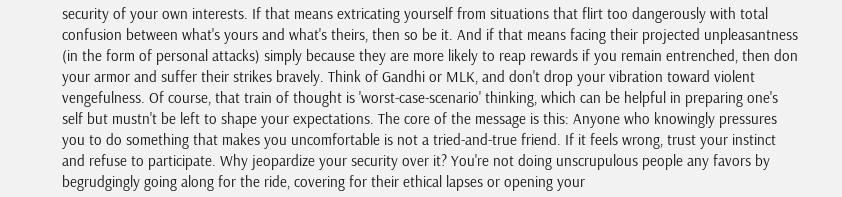security of your own interests. If that means extricating yourself from situations that flirt too dangerously with total confusion between what's yours and what's theirs, then so be it. And if that means facing their projected unpleasantness (in the form of personal attacks) simply because they are more likely to reap rewards if you remain entrenched, then don your armor and suffer their strikes bravely. Think of Gandhi or MLK, and don't drop your vibration toward violent vengefulness. Of course, that train of thought is 'worst-case-scenario' thinking, which can be helpful in preparing one's self but mustn't be left to shape your expectations. The core of the message is this: Anyone who knowingly pressures you to do something that makes you uncomfortable is not a tried-and-true friend. If it feels wrong, trust your instinct and refuse to participate. Why jeopardize your security over it? You're not doing unscrupulous people any favors by begrudgingly going along for the ride, covering for their ethical lapses or opening your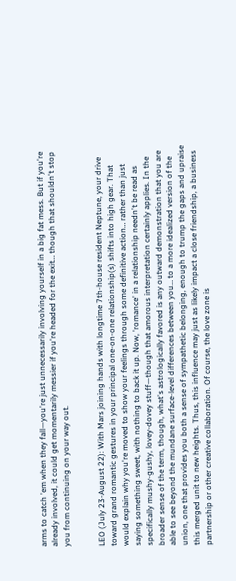arms to catch 'em when they fall—you're just unnecessarily involving yourself in a big fat mess. But if you're already involved, it could get momentarily messier if you're headed for the exit… though that shouldn't stop you from continuing on your way out.


LEO (July 23-August 22): With Mars joining hands with longtime 7th-house resident Neptune, your drive toward grand romantic gestures in your principal one-on-one relationship(s) shifts into high gear. That would explain why you're moved to show your feelings through some definitive action… rather than just saying something sweet, with nothing to back it up. Now, 'romance' in a relationship needn't be read as specifically mushy-gushy, lovey-dovey stuff—though that amorous interpretation certainly applies. In the broader sense of the term, though, what's astrologically favored is any outward demonstration that you are able to see beyond the mundane surface-level differences between you… to a more idealized version of the union, one that provides you both a sense of sympathetic belonging, enough to trump the gaps and upraise this merged unit to new heights. Thus, this influence may just as likely impact a close friendship, a business partnership or other creative collaboration. Of course, the love zone is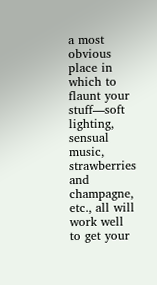a most obvious place in which to flaunt your stuff—soft lighting, sensual music, strawberries and champagne, etc., all will work well to get your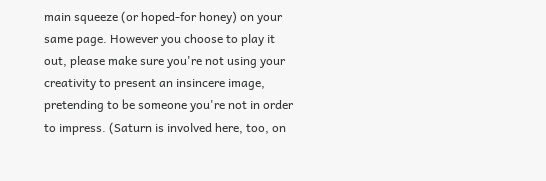main squeeze (or hoped-for honey) on your same page. However you choose to play it out, please make sure you're not using your creativity to present an insincere image, pretending to be someone you're not in order to impress. (Saturn is involved here, too, on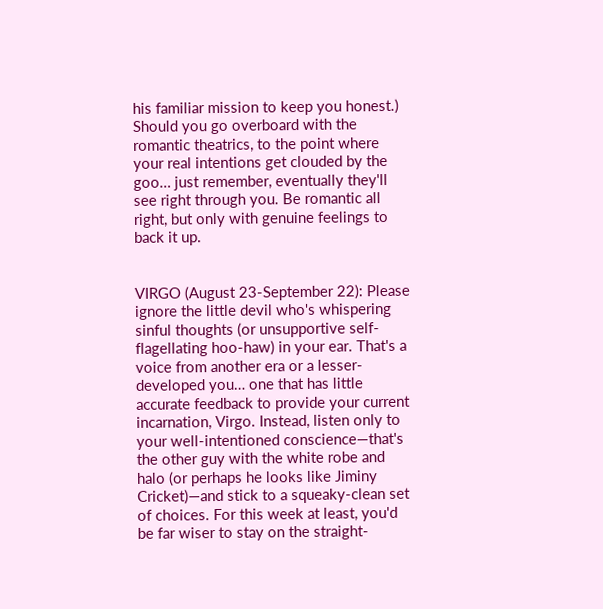his familiar mission to keep you honest.) Should you go overboard with the romantic theatrics, to the point where your real intentions get clouded by the goo… just remember, eventually they'll see right through you. Be romantic all right, but only with genuine feelings to back it up.


VIRGO (August 23-September 22): Please ignore the little devil who's whispering sinful thoughts (or unsupportive self-flagellating hoo-haw) in your ear. That's a voice from another era or a lesser-developed you… one that has little accurate feedback to provide your current incarnation, Virgo. Instead, listen only to your well-intentioned conscience—that's the other guy with the white robe and halo (or perhaps he looks like Jiminy Cricket)—and stick to a squeaky-clean set of choices. For this week at least, you'd be far wiser to stay on the straight-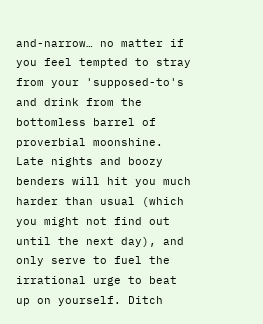and-narrow… no matter if you feel tempted to stray from your 'supposed-to's and drink from the bottomless barrel of proverbial moonshine. Late nights and boozy benders will hit you much harder than usual (which you might not find out until the next day), and only serve to fuel the irrational urge to beat up on yourself. Ditch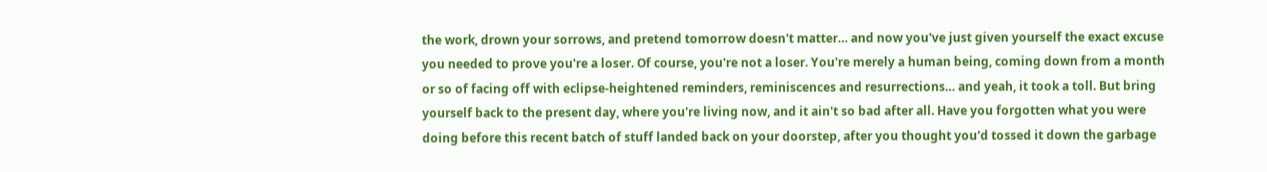the work, drown your sorrows, and pretend tomorrow doesn't matter… and now you've just given yourself the exact excuse you needed to prove you're a loser. Of course, you're not a loser. You're merely a human being, coming down from a month or so of facing off with eclipse-heightened reminders, reminiscences and resurrections… and yeah, it took a toll. But bring yourself back to the present day, where you're living now, and it ain't so bad after all. Have you forgotten what you were doing before this recent batch of stuff landed back on your doorstep, after you thought you'd tossed it down the garbage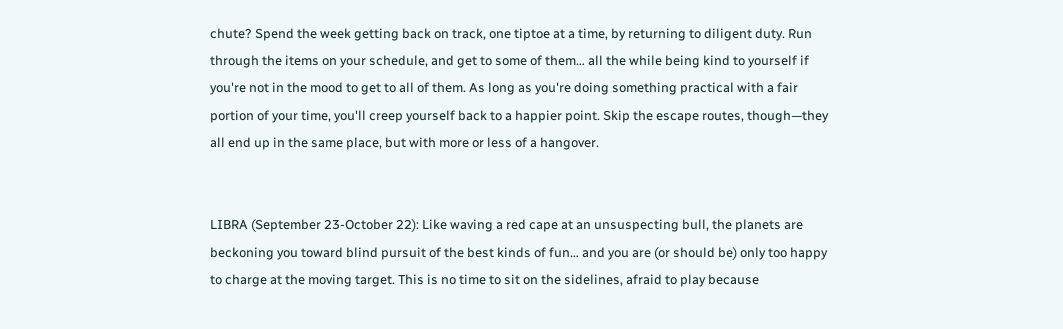chute? Spend the week getting back on track, one tiptoe at a time, by returning to diligent duty. Run through the items on your schedule, and get to some of them… all the while being kind to yourself if you're not in the mood to get to all of them. As long as you're doing something practical with a fair portion of your time, you'll creep yourself back to a happier point. Skip the escape routes, though—they all end up in the same place, but with more or less of a hangover.


LIBRA (September 23-October 22): Like waving a red cape at an unsuspecting bull, the planets are beckoning you toward blind pursuit of the best kinds of fun… and you are (or should be) only too happy to charge at the moving target. This is no time to sit on the sidelines, afraid to play because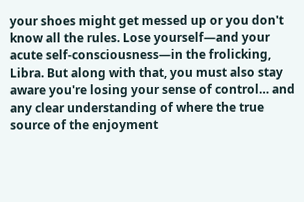your shoes might get messed up or you don't know all the rules. Lose yourself—and your acute self-consciousness—in the frolicking, Libra. But along with that, you must also stay aware you're losing your sense of control… and any clear understanding of where the true source of the enjoyment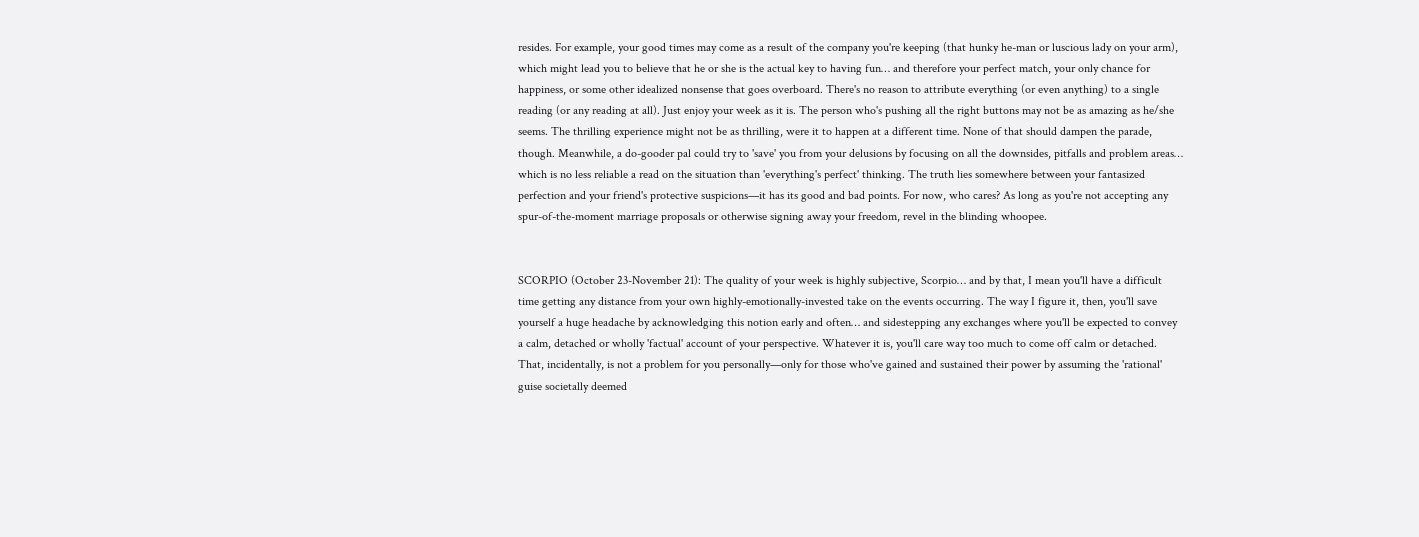resides. For example, your good times may come as a result of the company you're keeping (that hunky he-man or luscious lady on your arm), which might lead you to believe that he or she is the actual key to having fun… and therefore your perfect match, your only chance for happiness, or some other idealized nonsense that goes overboard. There's no reason to attribute everything (or even anything) to a single reading (or any reading at all). Just enjoy your week as it is. The person who's pushing all the right buttons may not be as amazing as he/she seems. The thrilling experience might not be as thrilling, were it to happen at a different time. None of that should dampen the parade, though. Meanwhile, a do-gooder pal could try to 'save' you from your delusions by focusing on all the downsides, pitfalls and problem areas… which is no less reliable a read on the situation than 'everything's perfect' thinking. The truth lies somewhere between your fantasized perfection and your friend's protective suspicions—it has its good and bad points. For now, who cares? As long as you're not accepting any spur-of-the-moment marriage proposals or otherwise signing away your freedom, revel in the blinding whoopee.


SCORPIO (October 23-November 21): The quality of your week is highly subjective, Scorpio… and by that, I mean you'll have a difficult time getting any distance from your own highly-emotionally-invested take on the events occurring. The way I figure it, then, you'll save yourself a huge headache by acknowledging this notion early and often… and sidestepping any exchanges where you'll be expected to convey a calm, detached or wholly 'factual' account of your perspective. Whatever it is, you'll care way too much to come off calm or detached. That, incidentally, is not a problem for you personally—only for those who've gained and sustained their power by assuming the 'rational' guise societally deemed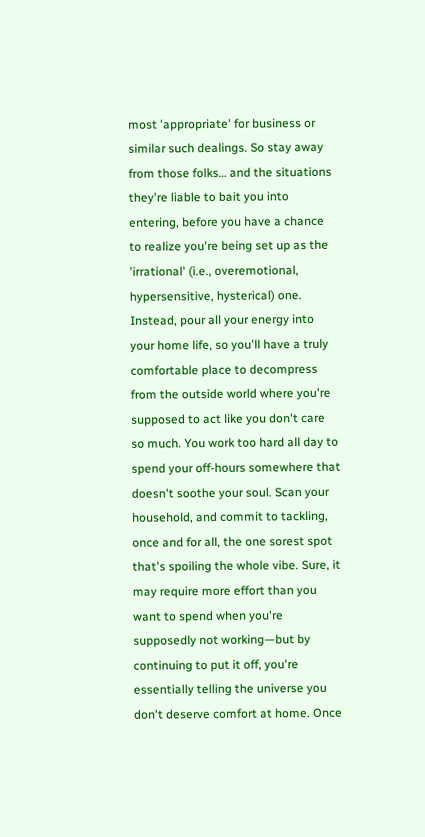most 'appropriate' for business or similar such dealings. So stay away from those folks… and the situations they're liable to bait you into entering, before you have a chance to realize you're being set up as the 'irrational' (i.e., overemotional, hypersensitive, hysterical) one. Instead, pour all your energy into your home life, so you'll have a truly comfortable place to decompress from the outside world where you're supposed to act like you don't care so much. You work too hard all day to spend your off-hours somewhere that doesn't soothe your soul. Scan your household, and commit to tackling, once and for all, the one sorest spot that's spoiling the whole vibe. Sure, it may require more effort than you want to spend when you're supposedly not working—but by continuing to put it off, you're essentially telling the universe you don't deserve comfort at home. Once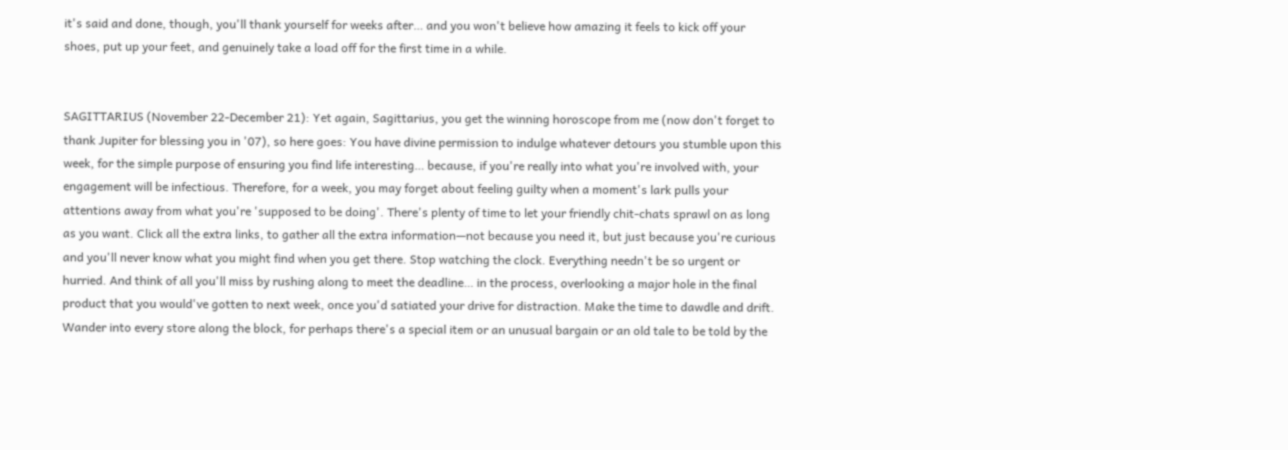it's said and done, though, you'll thank yourself for weeks after… and you won't believe how amazing it feels to kick off your shoes, put up your feet, and genuinely take a load off for the first time in a while.


SAGITTARIUS (November 22-December 21): Yet again, Sagittarius, you get the winning horoscope from me (now don't forget to thank Jupiter for blessing you in '07), so here goes: You have divine permission to indulge whatever detours you stumble upon this week, for the simple purpose of ensuring you find life interesting… because, if you're really into what you're involved with, your engagement will be infectious. Therefore, for a week, you may forget about feeling guilty when a moment's lark pulls your attentions away from what you're 'supposed to be doing'. There's plenty of time to let your friendly chit-chats sprawl on as long as you want. Click all the extra links, to gather all the extra information—not because you need it, but just because you're curious and you'll never know what you might find when you get there. Stop watching the clock. Everything needn't be so urgent or hurried. And think of all you'll miss by rushing along to meet the deadline… in the process, overlooking a major hole in the final product that you would've gotten to next week, once you'd satiated your drive for distraction. Make the time to dawdle and drift. Wander into every store along the block, for perhaps there's a special item or an unusual bargain or an old tale to be told by the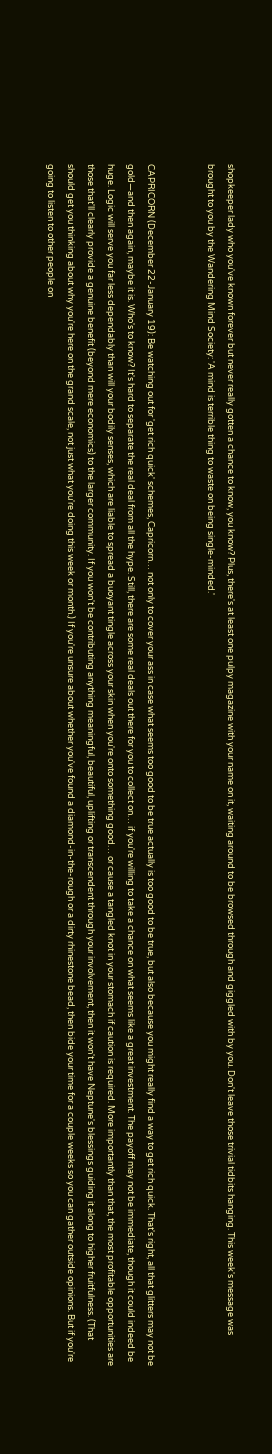shopkeeper lady who you've known forever but never really gotten a chance to know, you know? Plus, there's at least one pulpy magazine with your name on it, waiting around to be browsed through and giggled with by you. Don't leave those trivial tidbits hanging. This week's message was brought to you by the Wandering Mind Society: 'A mind is terrible thing to waste on being single-minded.'


CAPRICORN (December 22-January 19): Be watching out for 'get rich quick' schemes, Capricorn… not only to cover your ass in case what seems too good to be true actually is too good to be true, but also because you might really find a way to get rich quick. That's right, all that glitters may not be gold—and then again, maybe it is. Who's to know? It's hard to separate the real deal from all the hype. Still, there are some real deals out there for you to collect on… if you're willing to take a chance on what seems like a great investment. The payoff may not be immediate, though it could indeed be huge. Logic will serve you far less dependably than will your bodily senses, which are liable to spread a buoyant tingle across your skin when you're onto something good… or cause a tangled knot in your stomach if caution is required. More importantly than that, the most profitable opportunities are those that'll clearly provide a genuine benefit (beyond mere economics) to the larger community. If you won't be contributing anything meaningful, beautiful, uplifting or transcendent through your involvement, then it won't have Neptune's blessings guiding it along to higher fruitfulness. (That should get you thinking about why you're here on the grand scale, not just what you're doing this week or month.) If you're unsure about whether you've found a diamond-in-the-rough or a dirty rhinestone bead, then bide your time for a couple weeks so you can gather outside opinions. But if you're going to listen to other people on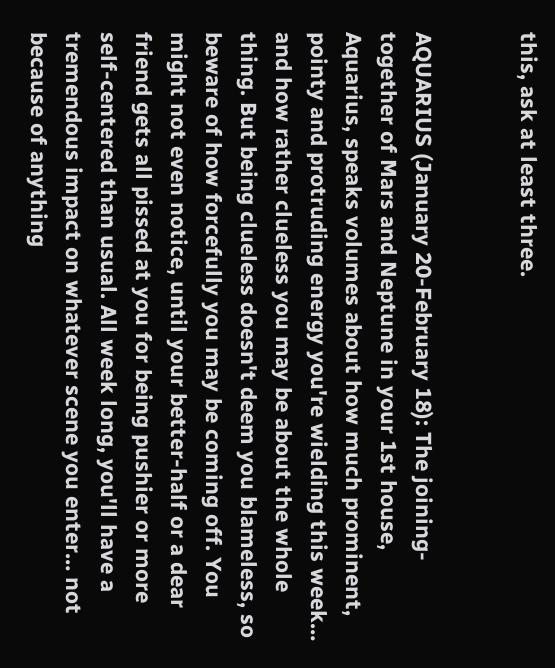this, ask at least three.


AQUARIUS (January 20-February 18): The joining-together of Mars and Neptune in your 1st house, Aquarius, speaks volumes about how much prominent, pointy and protruding energy you're wielding this week… and how rather clueless you may be about the whole thing. But being clueless doesn't deem you blameless, so beware of how forcefully you may be coming off. You might not even notice, until your better-half or a dear friend gets all pissed at you for being pushier or more self-centered than usual. All week long, you'll have a tremendous impact on whatever scene you enter… not because of anything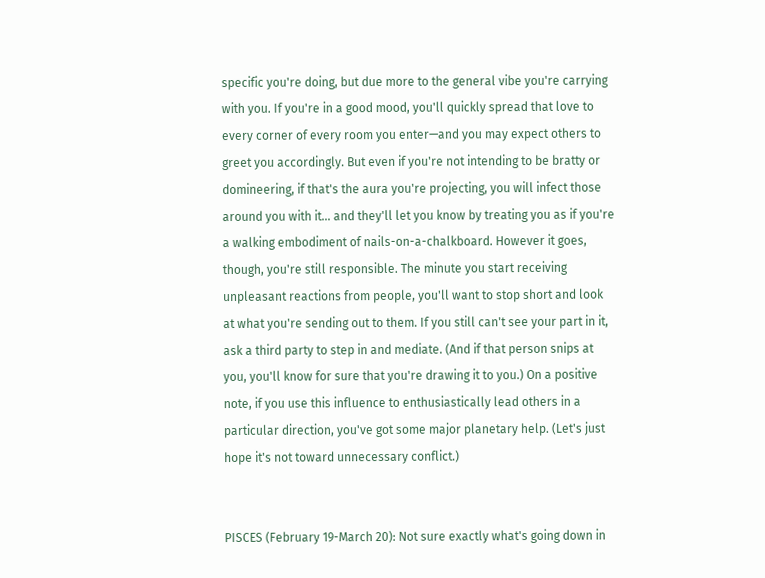specific you're doing, but due more to the general vibe you're carrying with you. If you're in a good mood, you'll quickly spread that love to every corner of every room you enter—and you may expect others to greet you accordingly. But even if you're not intending to be bratty or domineering, if that's the aura you're projecting, you will infect those around you with it… and they'll let you know by treating you as if you're a walking embodiment of nails-on-a-chalkboard. However it goes, though, you're still responsible. The minute you start receiving unpleasant reactions from people, you'll want to stop short and look at what you're sending out to them. If you still can't see your part in it, ask a third party to step in and mediate. (And if that person snips at you, you'll know for sure that you're drawing it to you.) On a positive note, if you use this influence to enthusiastically lead others in a particular direction, you've got some major planetary help. (Let's just hope it's not toward unnecessary conflict.)


PISCES (February 19-March 20): Not sure exactly what's going down in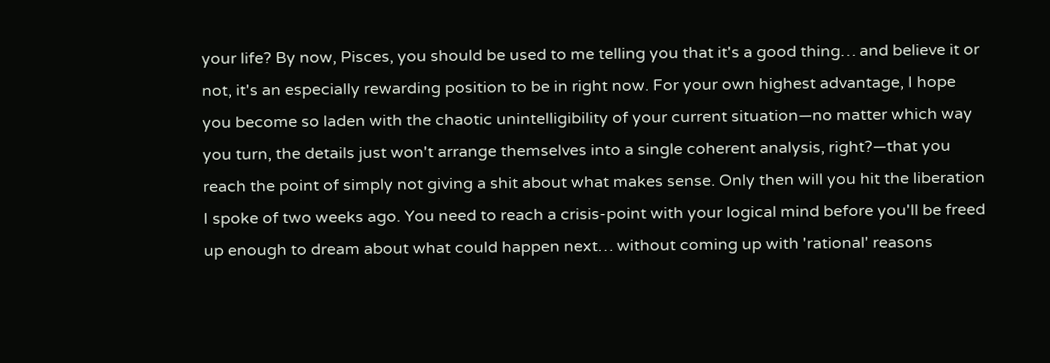your life? By now, Pisces, you should be used to me telling you that it's a good thing… and believe it or not, it's an especially rewarding position to be in right now. For your own highest advantage, I hope you become so laden with the chaotic unintelligibility of your current situation—no matter which way you turn, the details just won't arrange themselves into a single coherent analysis, right?—that you reach the point of simply not giving a shit about what makes sense. Only then will you hit the liberation I spoke of two weeks ago. You need to reach a crisis-point with your logical mind before you'll be freed up enough to dream about what could happen next… without coming up with 'rational' reasons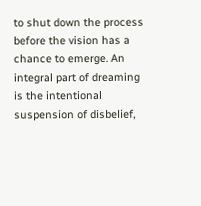to shut down the process before the vision has a chance to emerge. An integral part of dreaming is the intentional suspension of disbelief,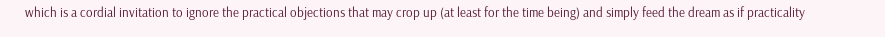which is a cordial invitation to ignore the practical objections that may crop up (at least for the time being) and simply feed the dream as if practicality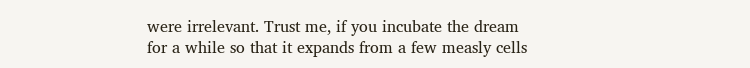were irrelevant. Trust me, if you incubate the dream for a while so that it expands from a few measly cells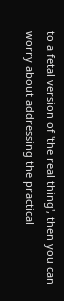to a fetal version of 'the real thing', then you can worry about addressing the practical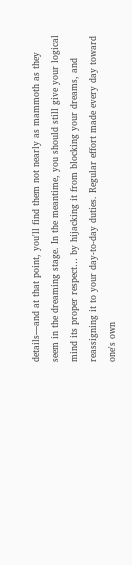details—and at that point, you'll find them not nearly as mammoth as they seem in the dreaming stage. In the meantime, you should still give your logical mind its proper respect… by hijacking it from blocking your dreams, and reassigning it to your day-to-day duties. Regular effort made every day toward one's own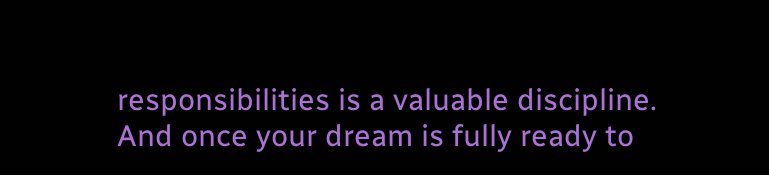responsibilities is a valuable discipline. And once your dream is fully ready to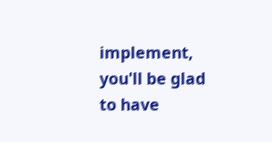implement, you'll be glad to have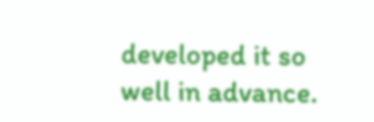developed it so well in advance.